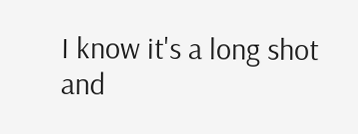I know it's a long shot and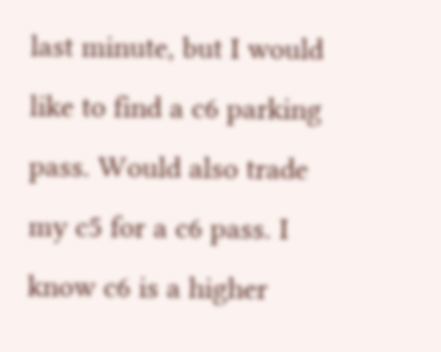last minute, but I would like to find a c6 parking pass. Would also trade my c5 for a c6 pass. I know c6 is a higher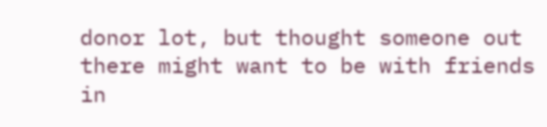donor lot, but thought someone out there might want to be with friends in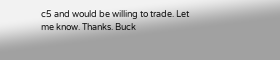c5 and would be willing to trade. Let me know. Thanks. Buck